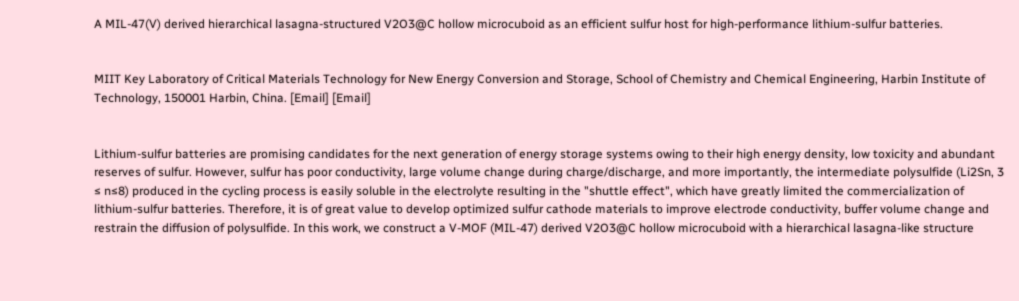A MIL-47(V) derived hierarchical lasagna-structured V2O3@C hollow microcuboid as an efficient sulfur host for high-performance lithium-sulfur batteries.


MIIT Key Laboratory of Critical Materials Technology for New Energy Conversion and Storage, School of Chemistry and Chemical Engineering, Harbin Institute of Technology, 150001 Harbin, China. [Email] [Email]


Lithium-sulfur batteries are promising candidates for the next generation of energy storage systems owing to their high energy density, low toxicity and abundant reserves of sulfur. However, sulfur has poor conductivity, large volume change during charge/discharge, and more importantly, the intermediate polysulfide (Li2Sn, 3 ≤ n≤8) produced in the cycling process is easily soluble in the electrolyte resulting in the "shuttle effect", which have greatly limited the commercialization of lithium-sulfur batteries. Therefore, it is of great value to develop optimized sulfur cathode materials to improve electrode conductivity, buffer volume change and restrain the diffusion of polysulfide. In this work, we construct a V-MOF (MIL-47) derived V2O3@C hollow microcuboid with a hierarchical lasagna-like structure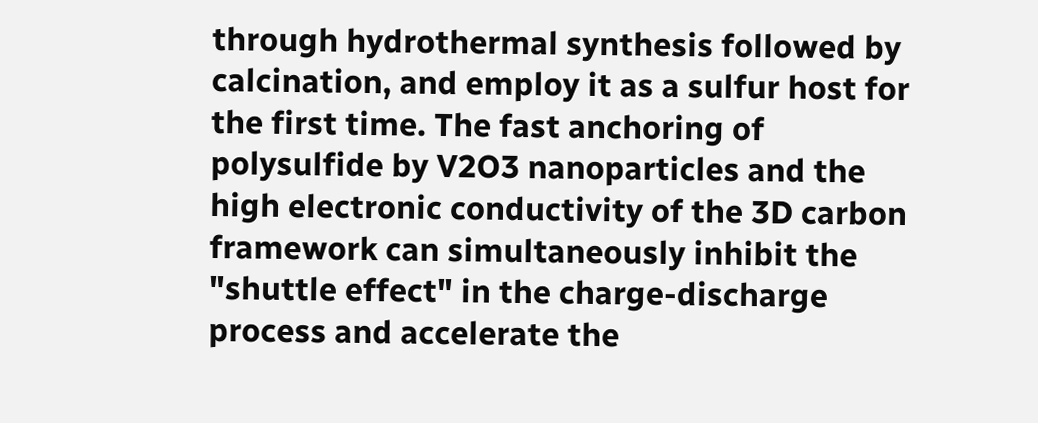through hydrothermal synthesis followed by calcination, and employ it as a sulfur host for the first time. The fast anchoring of polysulfide by V2O3 nanoparticles and the high electronic conductivity of the 3D carbon framework can simultaneously inhibit the "shuttle effect" in the charge-discharge process and accelerate the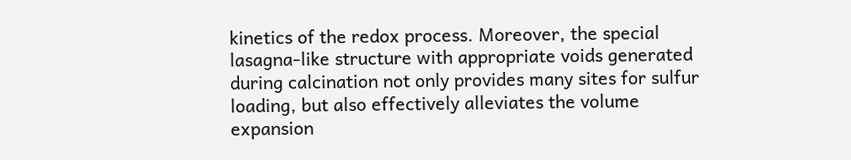kinetics of the redox process. Moreover, the special lasagna-like structure with appropriate voids generated during calcination not only provides many sites for sulfur loading, but also effectively alleviates the volume expansion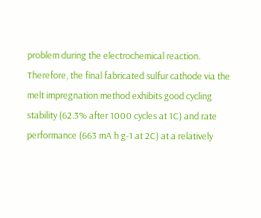problem during the electrochemical reaction. Therefore, the final fabricated sulfur cathode via the melt impregnation method exhibits good cycling stability (62.3% after 1000 cycles at 1C) and rate performance (663 mA h g-1 at 2C) at a relatively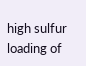high sulfur loading of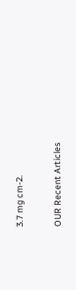3.7 mg cm-2.

OUR Recent Articles